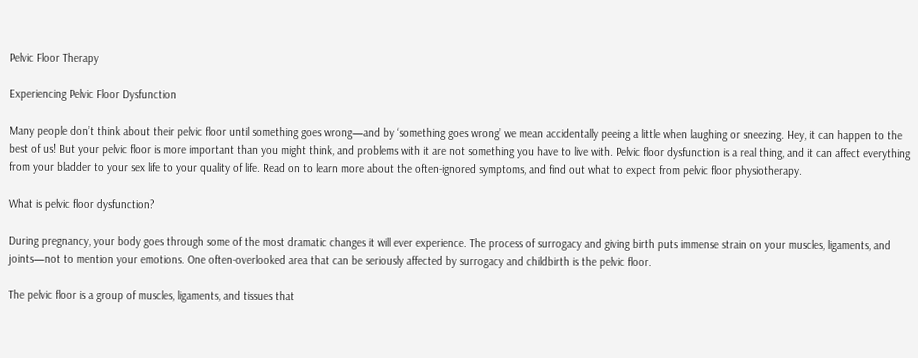Pelvic Floor Therapy

Experiencing Pelvic Floor Dysfunction

Many people don’t think about their pelvic floor until something goes wrong—and by ‘something goes wrong’ we mean accidentally peeing a little when laughing or sneezing. Hey, it can happen to the best of us! But your pelvic floor is more important than you might think, and problems with it are not something you have to live with. Pelvic floor dysfunction is a real thing, and it can affect everything from your bladder to your sex life to your quality of life. Read on to learn more about the often-ignored symptoms, and find out what to expect from pelvic floor physiotherapy.

What is pelvic floor dysfunction?

During pregnancy, your body goes through some of the most dramatic changes it will ever experience. The process of surrogacy and giving birth puts immense strain on your muscles, ligaments, and joints—not to mention your emotions. One often-overlooked area that can be seriously affected by surrogacy and childbirth is the pelvic floor.

The pelvic floor is a group of muscles, ligaments, and tissues that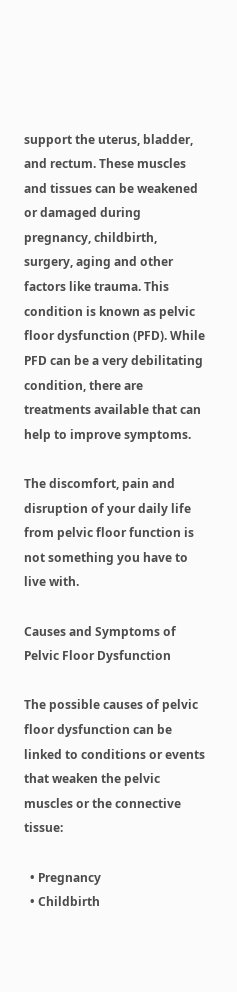support the uterus, bladder, and rectum. These muscles and tissues can be weakened or damaged during pregnancy, childbirth, surgery, aging and other factors like trauma. This condition is known as pelvic floor dysfunction (PFD). While PFD can be a very debilitating condition, there are treatments available that can help to improve symptoms.

The discomfort, pain and disruption of your daily life from pelvic floor function is not something you have to live with.

Causes and Symptoms of Pelvic Floor Dysfunction

The possible causes of pelvic floor dysfunction can be linked to conditions or events that weaken the pelvic muscles or the connective tissue:

  • Pregnancy
  • Childbirth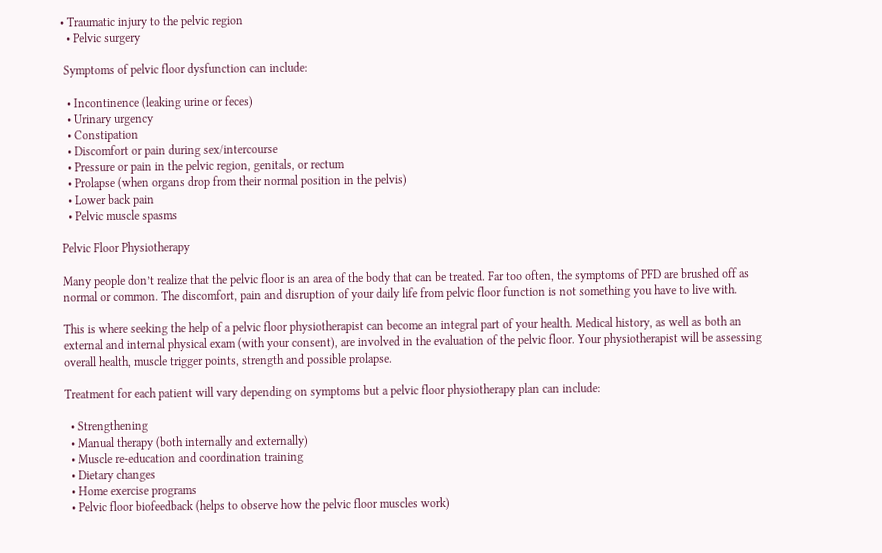• Traumatic injury to the pelvic region
  • Pelvic surgery

 Symptoms of pelvic floor dysfunction can include:

  • Incontinence (leaking urine or feces)
  • Urinary urgency
  • Constipation
  • Discomfort or pain during sex/intercourse
  • Pressure or pain in the pelvic region, genitals, or rectum
  • Prolapse (when organs drop from their normal position in the pelvis)
  • Lower back pain
  • Pelvic muscle spasms

Pelvic Floor Physiotherapy

Many people don’t realize that the pelvic floor is an area of the body that can be treated. Far too often, the symptoms of PFD are brushed off as normal or common. The discomfort, pain and disruption of your daily life from pelvic floor function is not something you have to live with.

This is where seeking the help of a pelvic floor physiotherapist can become an integral part of your health. Medical history, as well as both an external and internal physical exam (with your consent), are involved in the evaluation of the pelvic floor. Your physiotherapist will be assessing overall health, muscle trigger points, strength and possible prolapse.

Treatment for each patient will vary depending on symptoms but a pelvic floor physiotherapy plan can include:

  • Strengthening
  • Manual therapy (both internally and externally)
  • Muscle re-education and coordination training
  • Dietary changes
  • Home exercise programs
  • Pelvic floor biofeedback (helps to observe how the pelvic floor muscles work)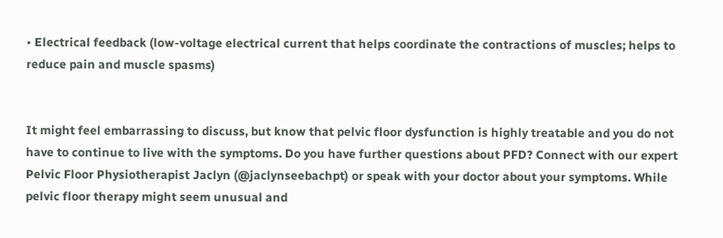• Electrical feedback (low-voltage electrical current that helps coordinate the contractions of muscles; helps to reduce pain and muscle spasms)


It might feel embarrassing to discuss, but know that pelvic floor dysfunction is highly treatable and you do not have to continue to live with the symptoms. Do you have further questions about PFD? Connect with our expert Pelvic Floor Physiotherapist Jaclyn (@jaclynseebachpt) or speak with your doctor about your symptoms. While pelvic floor therapy might seem unusual and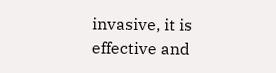invasive, it is effective and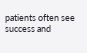patients often see success and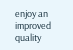enjoy an improved quality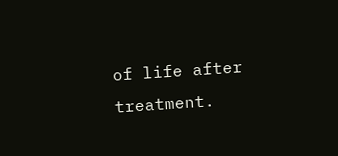of life after treatment.